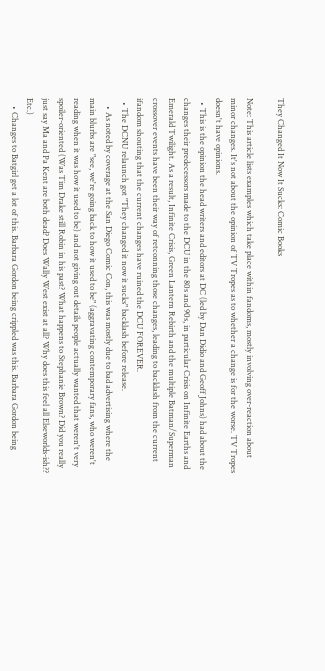They Changed It Now It Sucks: Comic Books

Note: This article lists examples which take place within fandoms, mostly involving over-reaction about minor changes. It's not about the opinion of TV Tropes as to whether a change is for the worse. TV Tropes doesn't have opinions.
  • This is the opinion the head writers and editors at DC (led by Dan Didio and Geoff Johns) had about the changes their predecessors made to the DCU in the 80s and 90s, in particular Crisis on Infinite Earths and Emerald Twilight. As a result, Infinite Crisis, Green Lantern Rebirth and the multiple Batman/Superman crossover events have been their way of retconning those changes, leading to backlash from the current ifandom shouting that the current changes have ruined the DCU FOREVER.
  • The DCNU relaunch got "They changed it now it sucks" backlash before release.
    • As noted by coverage at the San Diego Comic Con, this was mostly due to bad advertising where the main blurbs are "see, we're going back to how it used to be" (aggravating contemporary fans, who weren't reading when it was how it used to be) and not giving out details people actually wanted that weren't very spoiler-oriented (Was Tim Drake still Robin in his past? What happens to Stephanie Brown? Did you really just say Ma and Pa Kent are both dead? Does Wally West exist at all? Why does this feel all Elseworlds-ish?? Etc.)
    • Changes to Batgirl get a lot of this. Barbara Gordon being crippled was this. Barbara Gordon being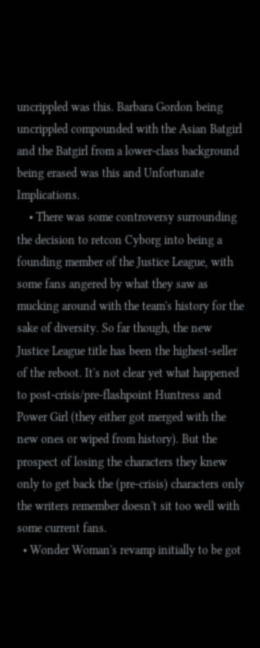uncrippled was this. Barbara Gordon being uncrippled compounded with the Asian Batgirl and the Batgirl from a lower-class background being erased was this and Unfortunate Implications.
    • There was some controversy surrounding the decision to retcon Cyborg into being a founding member of the Justice League, with some fans angered by what they saw as mucking around with the team's history for the sake of diversity. So far though, the new Justice League title has been the highest-seller of the reboot. It's not clear yet what happened to post-crisis/pre-flashpoint Huntress and Power Girl (they either got merged with the new ones or wiped from history). But the prospect of losing the characters they knew only to get back the (pre-crisis) characters only the writers remember doesn't sit too well with some current fans.
  • Wonder Woman's revamp initially to be got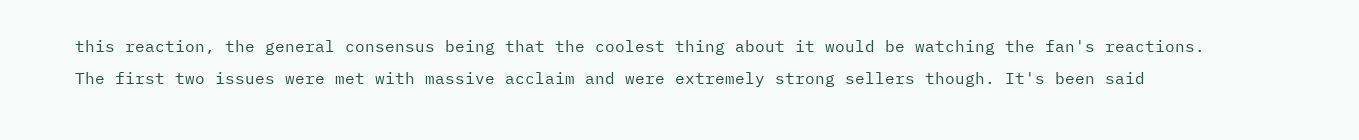this reaction, the general consensus being that the coolest thing about it would be watching the fan's reactions. The first two issues were met with massive acclaim and were extremely strong sellers though. It's been said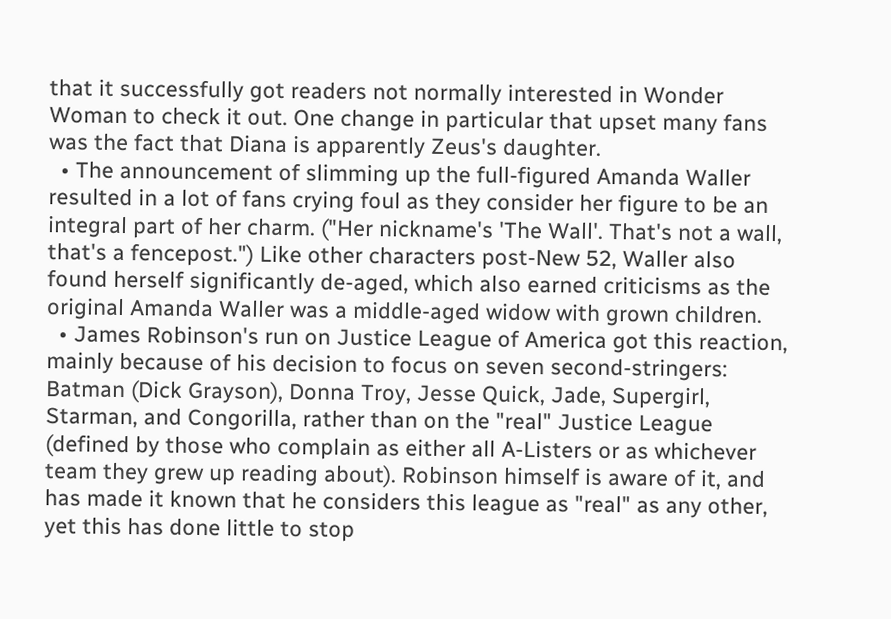that it successfully got readers not normally interested in Wonder Woman to check it out. One change in particular that upset many fans was the fact that Diana is apparently Zeus's daughter.
  • The announcement of slimming up the full-figured Amanda Waller resulted in a lot of fans crying foul as they consider her figure to be an integral part of her charm. ("Her nickname's 'The Wall'. That's not a wall, that's a fencepost.") Like other characters post-New 52, Waller also found herself significantly de-aged, which also earned criticisms as the original Amanda Waller was a middle-aged widow with grown children.
  • James Robinson's run on Justice League of America got this reaction, mainly because of his decision to focus on seven second-stringers: Batman (Dick Grayson), Donna Troy, Jesse Quick, Jade, Supergirl, Starman, and Congorilla, rather than on the "real" Justice League (defined by those who complain as either all A-Listers or as whichever team they grew up reading about). Robinson himself is aware of it, and has made it known that he considers this league as "real" as any other, yet this has done little to stop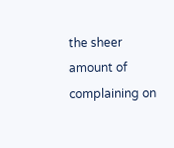the sheer amount of complaining on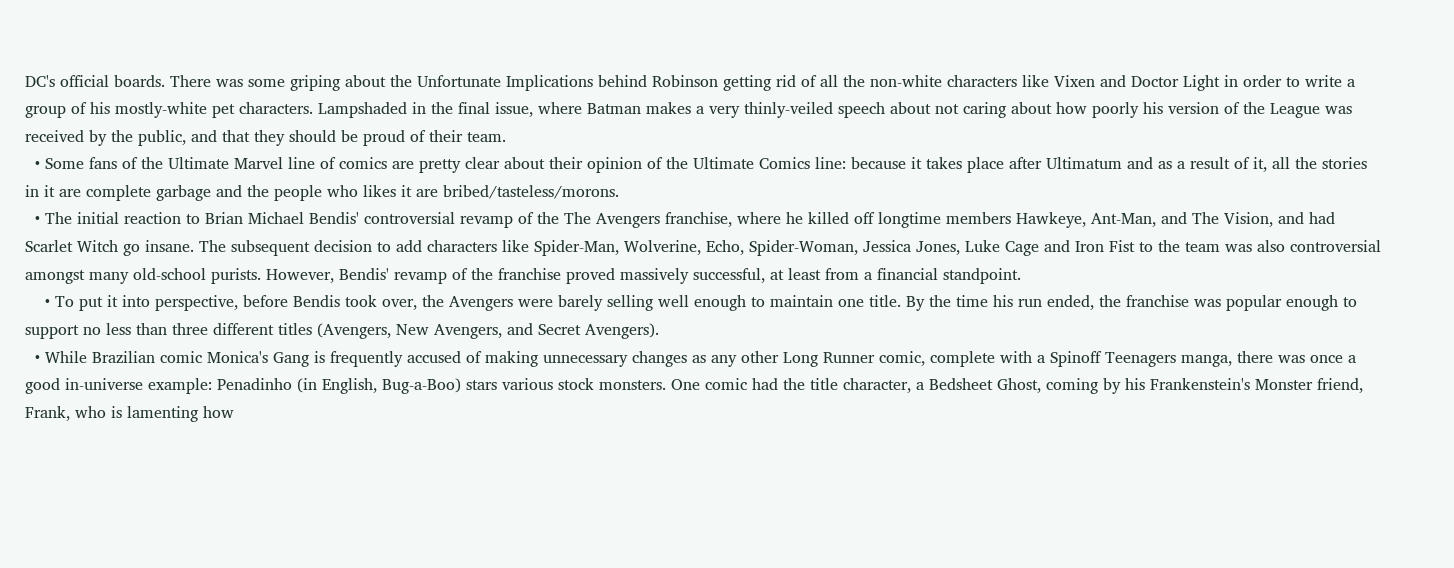DC's official boards. There was some griping about the Unfortunate Implications behind Robinson getting rid of all the non-white characters like Vixen and Doctor Light in order to write a group of his mostly-white pet characters. Lampshaded in the final issue, where Batman makes a very thinly-veiled speech about not caring about how poorly his version of the League was received by the public, and that they should be proud of their team.
  • Some fans of the Ultimate Marvel line of comics are pretty clear about their opinion of the Ultimate Comics line: because it takes place after Ultimatum and as a result of it, all the stories in it are complete garbage and the people who likes it are bribed/tasteless/morons.
  • The initial reaction to Brian Michael Bendis' controversial revamp of the The Avengers franchise, where he killed off longtime members Hawkeye, Ant-Man, and The Vision, and had Scarlet Witch go insane. The subsequent decision to add characters like Spider-Man, Wolverine, Echo, Spider-Woman, Jessica Jones, Luke Cage and Iron Fist to the team was also controversial amongst many old-school purists. However, Bendis' revamp of the franchise proved massively successful, at least from a financial standpoint.
    • To put it into perspective, before Bendis took over, the Avengers were barely selling well enough to maintain one title. By the time his run ended, the franchise was popular enough to support no less than three different titles (Avengers, New Avengers, and Secret Avengers).
  • While Brazilian comic Monica's Gang is frequently accused of making unnecessary changes as any other Long Runner comic, complete with a Spinoff Teenagers manga, there was once a good in-universe example: Penadinho (in English, Bug-a-Boo) stars various stock monsters. One comic had the title character, a Bedsheet Ghost, coming by his Frankenstein's Monster friend, Frank, who is lamenting how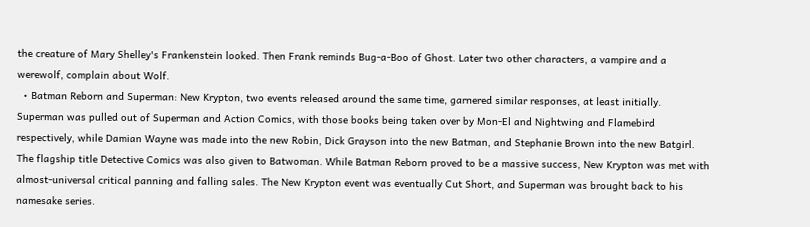the creature of Mary Shelley's Frankenstein looked. Then Frank reminds Bug-a-Boo of Ghost. Later two other characters, a vampire and a werewolf, complain about Wolf.
  • Batman Reborn and Superman: New Krypton, two events released around the same time, garnered similar responses, at least initially. Superman was pulled out of Superman and Action Comics, with those books being taken over by Mon-El and Nightwing and Flamebird respectively, while Damian Wayne was made into the new Robin, Dick Grayson into the new Batman, and Stephanie Brown into the new Batgirl. The flagship title Detective Comics was also given to Batwoman. While Batman Reborn proved to be a massive success, New Krypton was met with almost-universal critical panning and falling sales. The New Krypton event was eventually Cut Short, and Superman was brought back to his namesake series.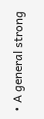• A general strong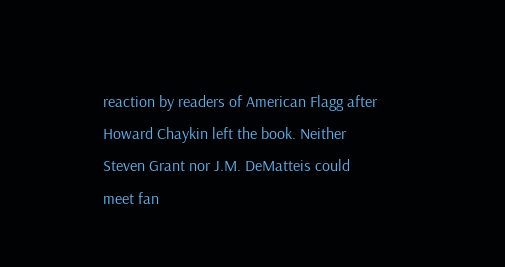reaction by readers of American Flagg after Howard Chaykin left the book. Neither Steven Grant nor J.M. DeMatteis could meet fan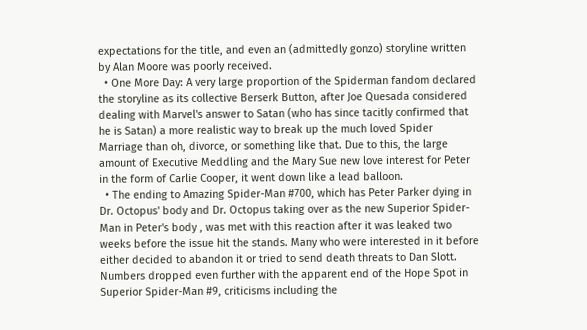expectations for the title, and even an (admittedly gonzo) storyline written by Alan Moore was poorly received.
  • One More Day: A very large proportion of the Spiderman fandom declared the storyline as its collective Berserk Button, after Joe Quesada considered dealing with Marvel's answer to Satan (who has since tacitly confirmed that he is Satan) a more realistic way to break up the much loved Spider Marriage than oh, divorce, or something like that. Due to this, the large amount of Executive Meddling and the Mary Sue new love interest for Peter in the form of Carlie Cooper, it went down like a lead balloon.
  • The ending to Amazing Spider-Man #700, which has Peter Parker dying in Dr. Octopus' body and Dr. Octopus taking over as the new Superior Spider-Man in Peter's body , was met with this reaction after it was leaked two weeks before the issue hit the stands. Many who were interested in it before either decided to abandon it or tried to send death threats to Dan Slott. Numbers dropped even further with the apparent end of the Hope Spot in Superior Spider-Man #9, criticisms including the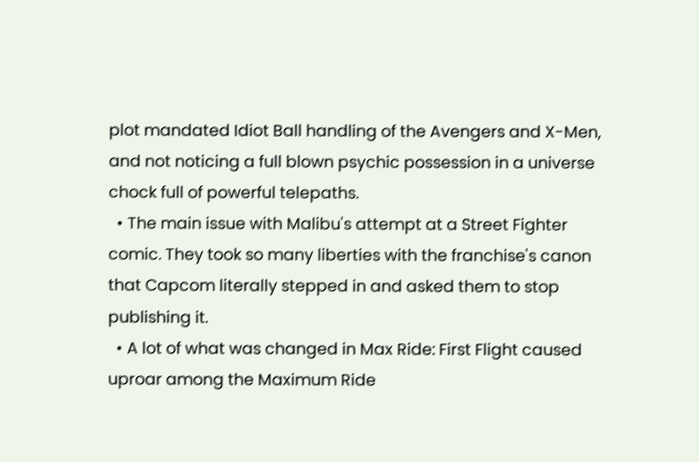plot mandated Idiot Ball handling of the Avengers and X-Men, and not noticing a full blown psychic possession in a universe chock full of powerful telepaths.
  • The main issue with Malibu's attempt at a Street Fighter comic. They took so many liberties with the franchise's canon that Capcom literally stepped in and asked them to stop publishing it.
  • A lot of what was changed in Max Ride: First Flight caused uproar among the Maximum Ride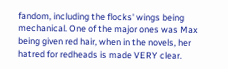fandom, including the flocks' wings being mechanical. One of the major ones was Max being given red hair, when in the novels, her hatred for redheads is made VERY clear.